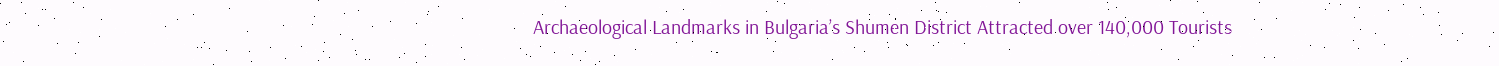Archaeological Landmarks in Bulgaria’s Shumen District Attracted over 140,000 Tourists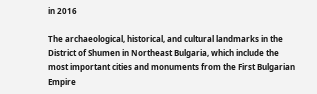in 2016

The archaeological, historical, and cultural landmarks in the District of Shumen in Northeast Bulgaria, which include the most important cities and monuments from the First Bulgarian Empire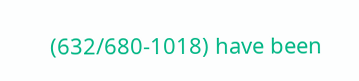(632/680-1018) have been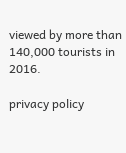viewed by more than 140,000 tourists in 2016.

privacy policy